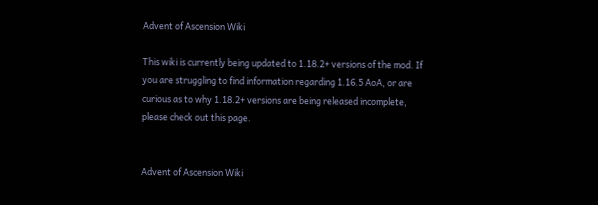Advent of Ascension Wiki

This wiki is currently being updated to 1.18.2+ versions of the mod. If you are struggling to find information regarding 1.16.5 AoA, or are curious as to why 1.18.2+ versions are being released incomplete, please check out this page.


Advent of Ascension Wiki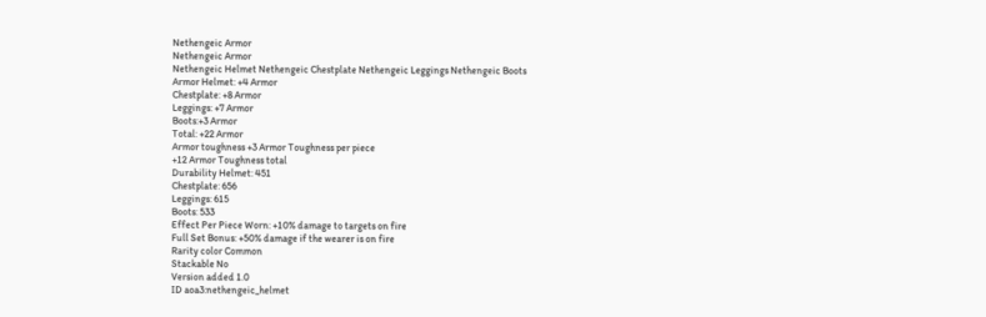Nethengeic Armor
Nethengeic Armor
Nethengeic Helmet Nethengeic Chestplate Nethengeic Leggings Nethengeic Boots
Armor Helmet: +4 Armor
Chestplate: +8 Armor
Leggings: +7 Armor
Boots:+3 Armor
Total: +22 Armor
Armor toughness +3 Armor Toughness per piece
+12 Armor Toughness total
Durability Helmet: 451
Chestplate: 656
Leggings: 615
Boots: 533
Effect Per Piece Worn: +10% damage to targets on fire
Full Set Bonus: +50% damage if the wearer is on fire
Rarity color Common
Stackable No
Version added 1.0
ID aoa3:nethengeic_helmet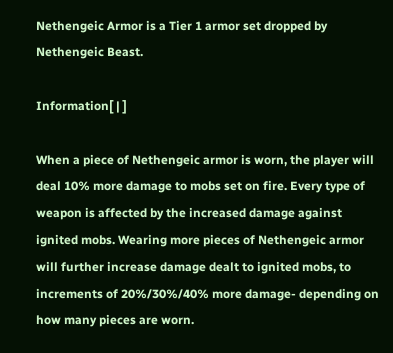Nethengeic Armor is a Tier 1 armor set dropped by Nethengeic Beast.

Information[ | ]

When a piece of Nethengeic armor is worn, the player will deal 10% more damage to mobs set on fire. Every type of weapon is affected by the increased damage against ignited mobs. Wearing more pieces of Nethengeic armor will further increase damage dealt to ignited mobs, to increments of 20%/30%/40% more damage- depending on how many pieces are worn.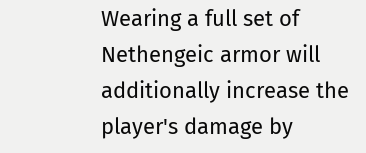Wearing a full set of Nethengeic armor will additionally increase the player's damage by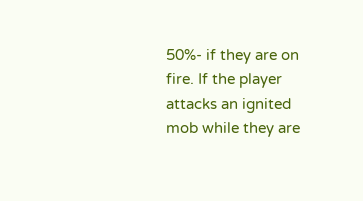50%- if they are on fire. If the player attacks an ignited mob while they are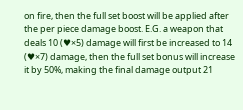on fire, then the full set boost will be applied after the per piece damage boost. E.G. a weapon that deals 10 (♥×5) damage will first be increased to 14 (♥×7) damage, then the full set bonus will increase it by 50%, making the final damage output 21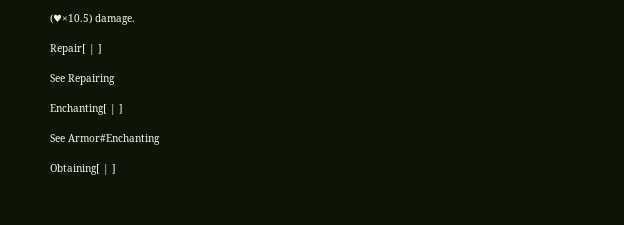(♥×10.5) damage.

Repair[ | ]

See Repairing

Enchanting[ | ]

See Armor#Enchanting

Obtaining[ | ]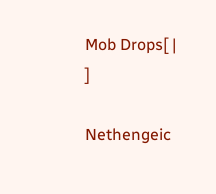Mob Drops[ | ]

Nethengeic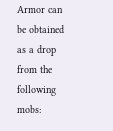Armor can be obtained as a drop from the following mobs: